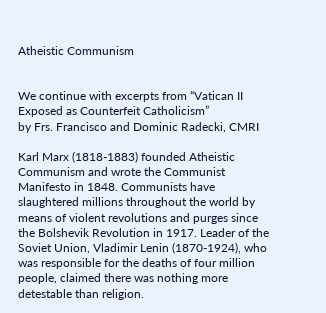Atheistic Communism


We continue with excerpts from “Vatican II Exposed as Counterfeit Catholicism”
by Frs. Francisco and Dominic Radecki, CMRI

Karl Marx (1818-1883) founded Atheistic Communism and wrote the Communist Manifesto in 1848. Communists have slaughtered millions throughout the world by means of violent revolutions and purges since the Bolshevik Revolution in 1917. Leader of the Soviet Union, Vladimir Lenin (1870-1924), who was responsible for the deaths of four million people, claimed there was nothing more detestable than religion.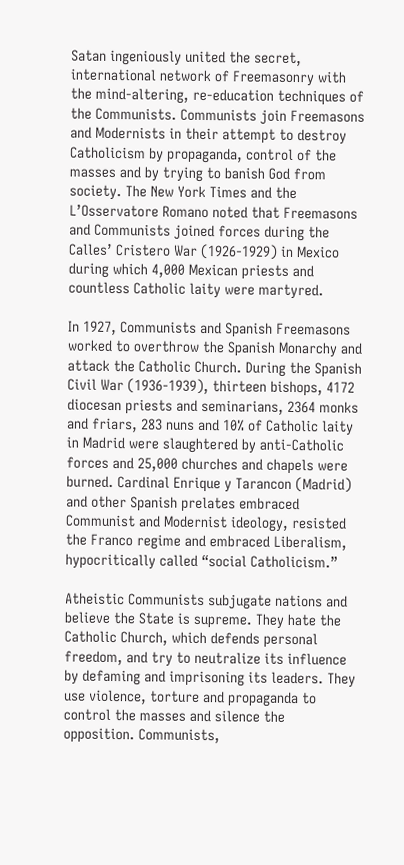Satan ingeniously united the secret, international network of Freemasonry with the mind-altering, re-education techniques of the Communists. Communists join Freemasons and Modernists in their attempt to destroy Catholicism by propaganda, control of the masses and by trying to banish God from society. The New York Times and the L’Osservatore Romano noted that Freemasons and Communists joined forces during the Calles’ Cristero War (1926-1929) in Mexico during which 4,000 Mexican priests and countless Catholic laity were martyred.

In 1927, Communists and Spanish Freemasons worked to overthrow the Spanish Monarchy and attack the Catholic Church. During the Spanish Civil War (1936-1939), thirteen bishops, 4172 diocesan priests and seminarians, 2364 monks and friars, 283 nuns and 10% of Catholic laity in Madrid were slaughtered by anti-Catholic forces and 25,000 churches and chapels were burned. Cardinal Enrique y Tarancon (Madrid) and other Spanish prelates embraced Communist and Modernist ideology, resisted the Franco regime and embraced Liberalism, hypocritically called “social Catholicism.”

Atheistic Communists subjugate nations and believe the State is supreme. They hate the Catholic Church, which defends personal freedom, and try to neutralize its influence by defaming and imprisoning its leaders. They use violence, torture and propaganda to control the masses and silence the opposition. Communists,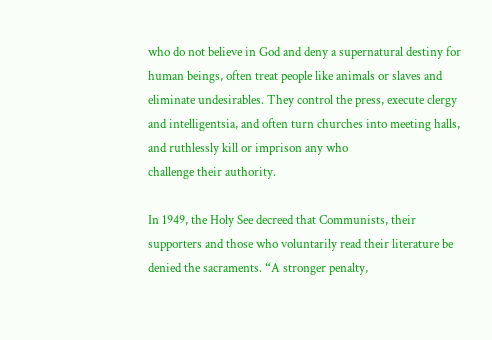who do not believe in God and deny a supernatural destiny for human beings, often treat people like animals or slaves and eliminate undesirables. They control the press, execute clergy and intelligentsia, and often turn churches into meeting halls, and ruthlessly kill or imprison any who
challenge their authority.

In 1949, the Holy See decreed that Communists, their supporters and those who voluntarily read their literature be denied the sacraments. “A stronger penalty,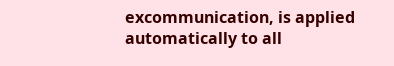excommunication, is applied automatically to all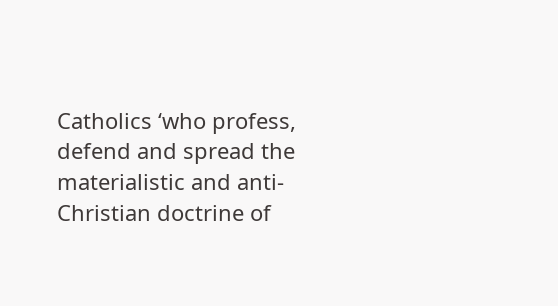Catholics ‘who profess, defend and spread the materialistic and anti-Christian doctrine of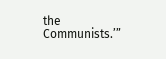the Communists.’”